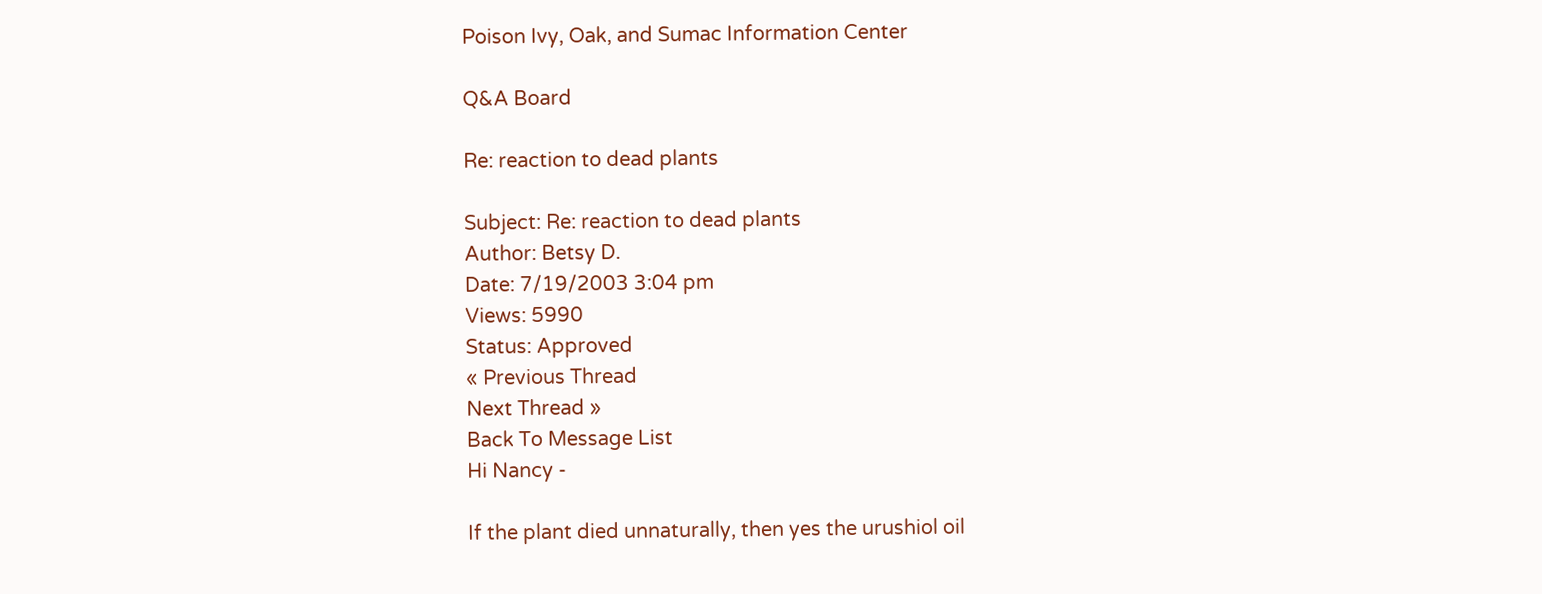Poison Ivy, Oak, and Sumac Information Center

Q&A Board

Re: reaction to dead plants

Subject: Re: reaction to dead plants
Author: Betsy D.
Date: 7/19/2003 3:04 pm
Views: 5990
Status: Approved
« Previous Thread
Next Thread »
Back To Message List
Hi Nancy -

If the plant died unnaturally, then yes the urushiol oil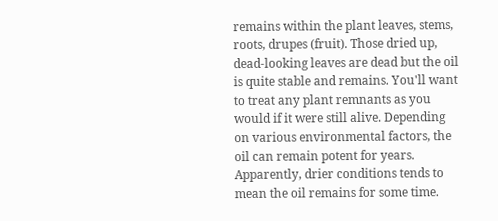remains within the plant leaves, stems, roots, drupes (fruit). Those dried up, dead-looking leaves are dead but the oil is quite stable and remains. You'll want to treat any plant remnants as you would if it were still alive. Depending on various environmental factors, the oil can remain potent for years. Apparently, drier conditions tends to mean the oil remains for some time.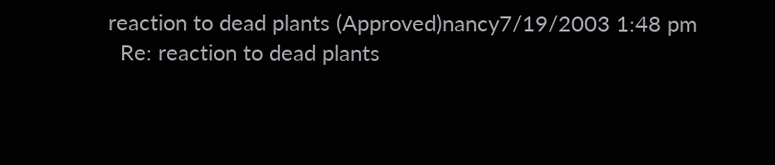reaction to dead plants (Approved)nancy7/19/2003 1:48 pm
  Re: reaction to dead plants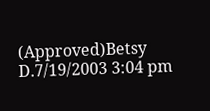(Approved)Betsy D.7/19/2003 3:04 pm